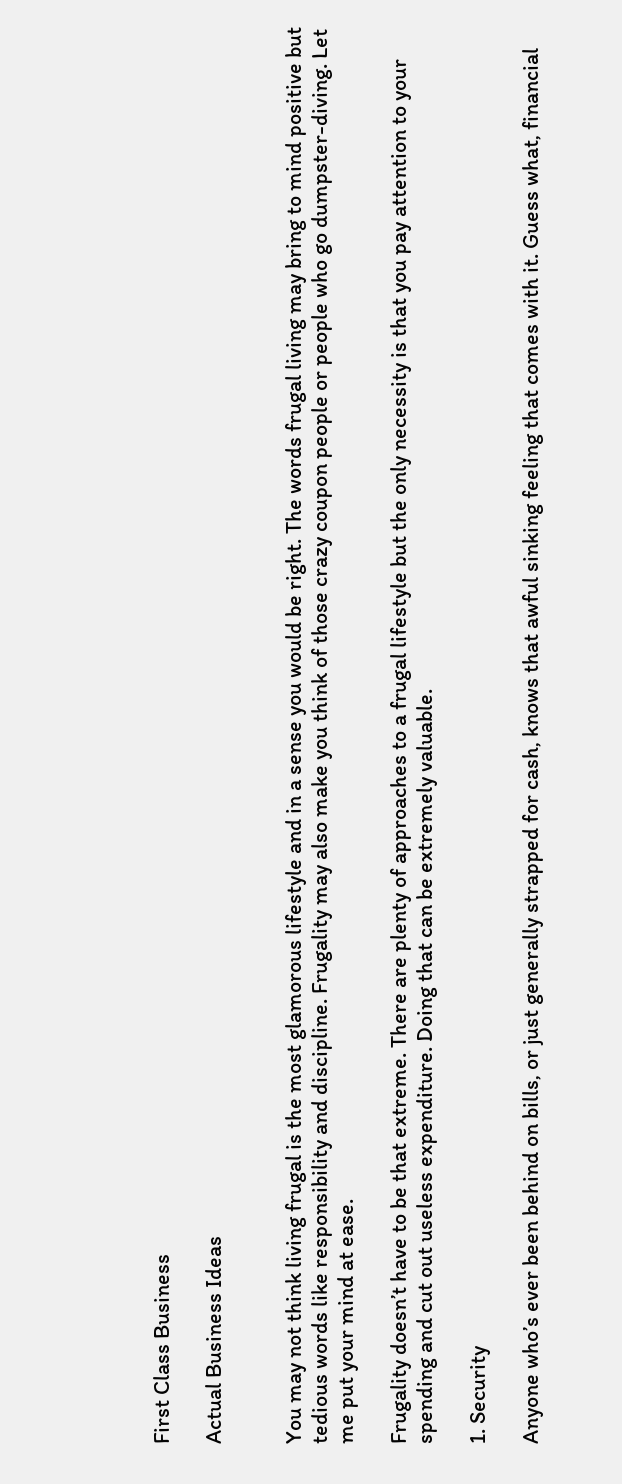First Class Business

Actual Business Ideas


You may not think living frugal is the most glamorous lifestyle and in a sense you would be right. The words frugal living may bring to mind positive but tedious words like responsibility and discipline. Frugality may also make you think of those crazy coupon people or people who go dumpster-diving. Let me put your mind at ease.

Frugality doesn’t have to be that extreme. There are plenty of approaches to a frugal lifestyle but the only necessity is that you pay attention to your spending and cut out useless expenditure. Doing that can be extremely valuable.

1. Security

Anyone who’s ever been behind on bills, or just generally strapped for cash, knows that awful sinking feeling that comes with it. Guess what, financial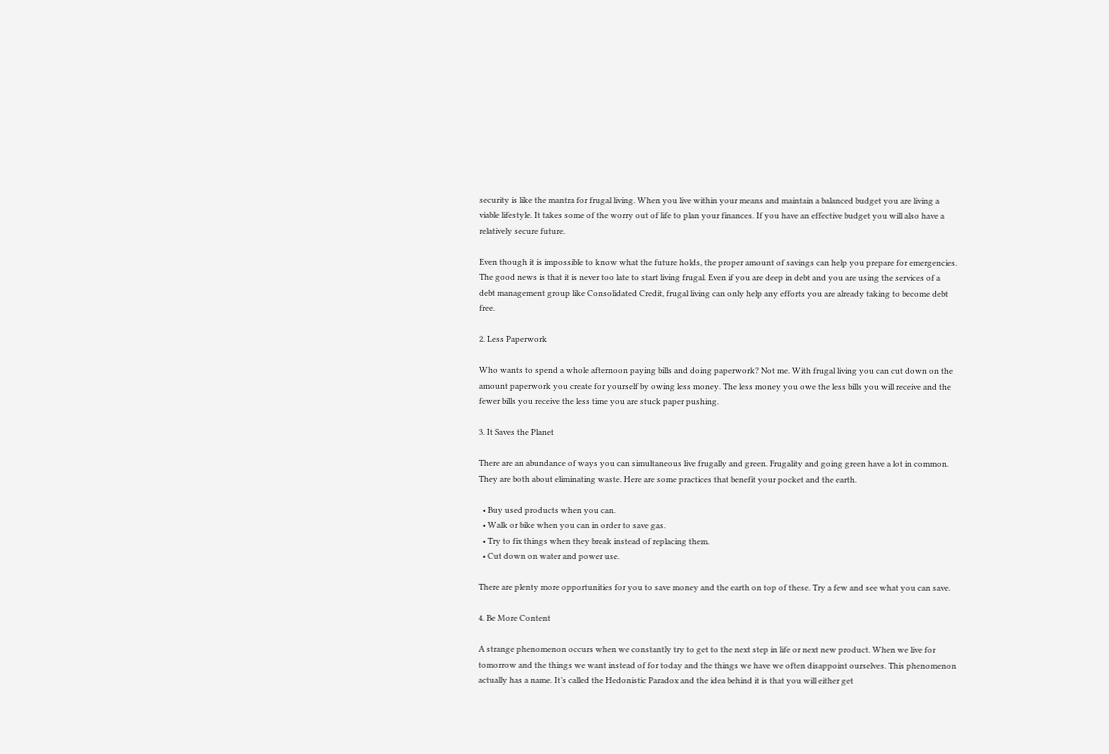security is like the mantra for frugal living. When you live within your means and maintain a balanced budget you are living a viable lifestyle. It takes some of the worry out of life to plan your finances. If you have an effective budget you will also have a relatively secure future.

Even though it is impossible to know what the future holds, the proper amount of savings can help you prepare for emergencies. The good news is that it is never too late to start living frugal. Even if you are deep in debt and you are using the services of a debt management group like Consolidated Credit, frugal living can only help any efforts you are already taking to become debt free.

2. Less Paperwork

Who wants to spend a whole afternoon paying bills and doing paperwork? Not me. With frugal living you can cut down on the amount paperwork you create for yourself by owing less money. The less money you owe the less bills you will receive and the fewer bills you receive the less time you are stuck paper pushing.

3. It Saves the Planet

There are an abundance of ways you can simultaneous live frugally and green. Frugality and going green have a lot in common. They are both about eliminating waste. Here are some practices that benefit your pocket and the earth.

  • Buy used products when you can.
  • Walk or bike when you can in order to save gas.
  • Try to fix things when they break instead of replacing them.
  • Cut down on water and power use.

There are plenty more opportunities for you to save money and the earth on top of these. Try a few and see what you can save.

4. Be More Content

A strange phenomenon occurs when we constantly try to get to the next step in life or next new product. When we live for tomorrow and the things we want instead of for today and the things we have we often disappoint ourselves. This phenomenon actually has a name. It’s called the Hedonistic Paradox and the idea behind it is that you will either get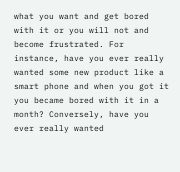what you want and get bored with it or you will not and become frustrated. For instance, have you ever really wanted some new product like a smart phone and when you got it you became bored with it in a month? Conversely, have you ever really wanted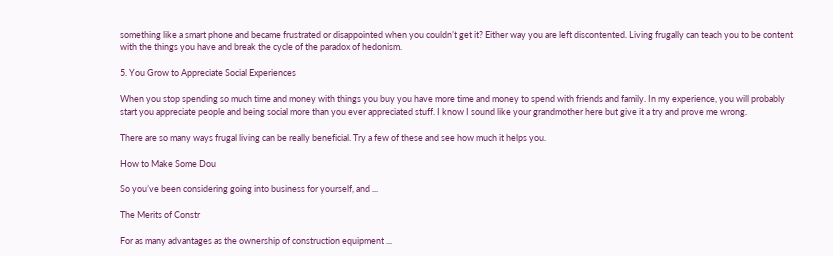something like a smart phone and became frustrated or disappointed when you couldn’t get it? Either way you are left discontented. Living frugally can teach you to be content with the things you have and break the cycle of the paradox of hedonism.

5. You Grow to Appreciate Social Experiences

When you stop spending so much time and money with things you buy you have more time and money to spend with friends and family. In my experience, you will probably start you appreciate people and being social more than you ever appreciated stuff. I know I sound like your grandmother here but give it a try and prove me wrong.

There are so many ways frugal living can be really beneficial. Try a few of these and see how much it helps you.

How to Make Some Dou

So you’ve been considering going into business for yourself, and ...

The Merits of Constr

For as many advantages as the ownership of construction equipment ...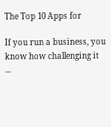The Top 10 Apps for

If you run a business, you know how challenging it ...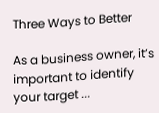Three Ways to Better

As a business owner, it’s important to identify your target ...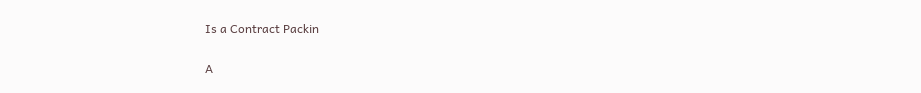Is a Contract Packin

A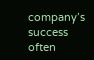company’s success often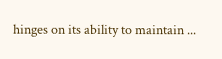hinges on its ability to maintain ...